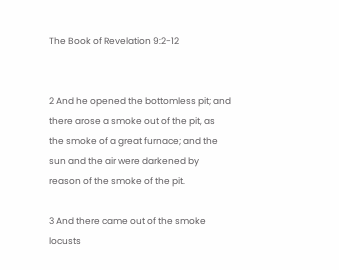The Book of Revelation 9:2-12


2 And he opened the bottomless pit; and there arose a smoke out of the pit, as the smoke of a great furnace; and the sun and the air were darkened by reason of the smoke of the pit.

3 And there came out of the smoke locusts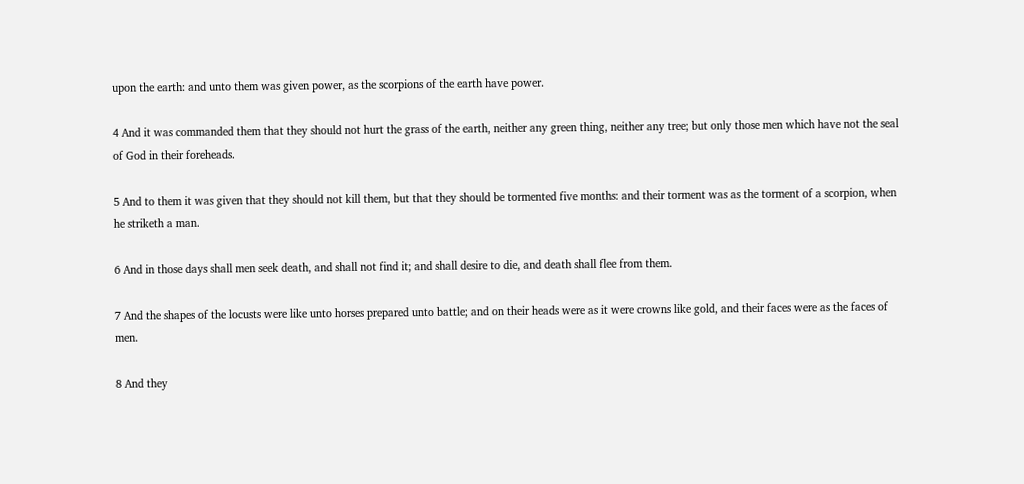upon the earth: and unto them was given power, as the scorpions of the earth have power.

4 And it was commanded them that they should not hurt the grass of the earth, neither any green thing, neither any tree; but only those men which have not the seal of God in their foreheads.

5 And to them it was given that they should not kill them, but that they should be tormented five months: and their torment was as the torment of a scorpion, when he striketh a man.

6 And in those days shall men seek death, and shall not find it; and shall desire to die, and death shall flee from them.

7 And the shapes of the locusts were like unto horses prepared unto battle; and on their heads were as it were crowns like gold, and their faces were as the faces of men.

8 And they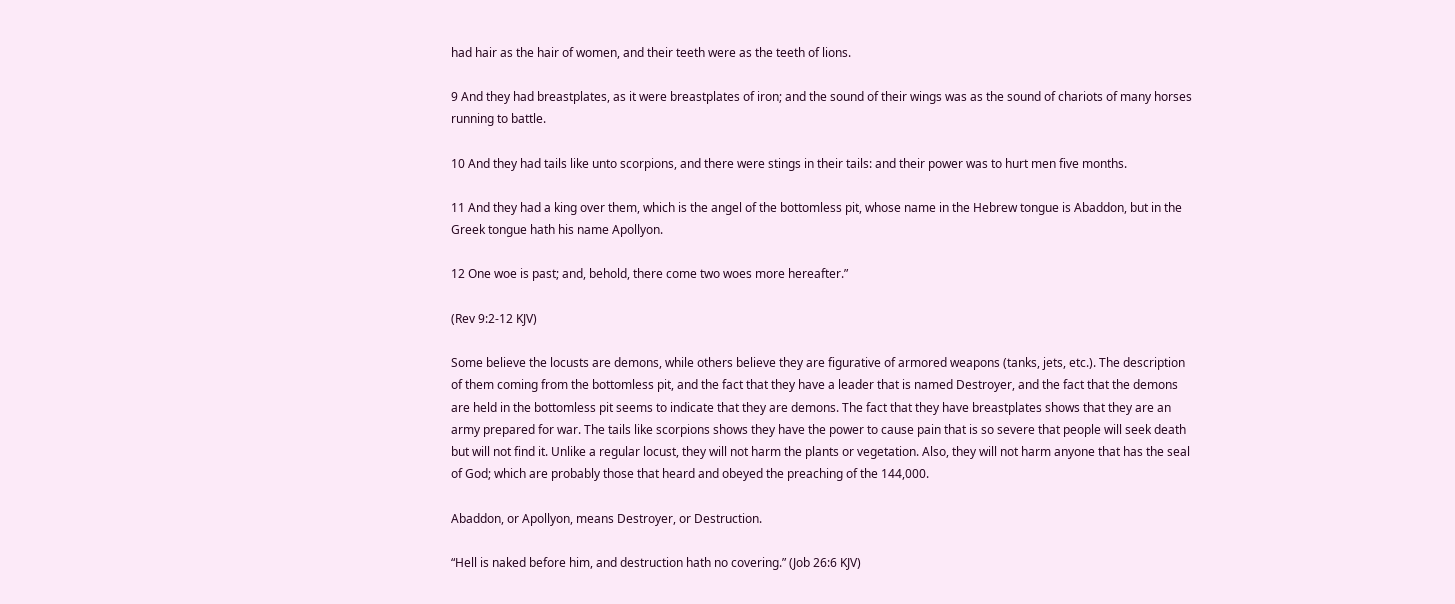had hair as the hair of women, and their teeth were as the teeth of lions.

9 And they had breastplates, as it were breastplates of iron; and the sound of their wings was as the sound of chariots of many horses running to battle.

10 And they had tails like unto scorpions, and there were stings in their tails: and their power was to hurt men five months.

11 And they had a king over them, which is the angel of the bottomless pit, whose name in the Hebrew tongue is Abaddon, but in the Greek tongue hath his name Apollyon.

12 One woe is past; and, behold, there come two woes more hereafter.”

(Rev 9:2-12 KJV)

Some believe the locusts are demons, while others believe they are figurative of armored weapons (tanks, jets, etc.). The description of them coming from the bottomless pit, and the fact that they have a leader that is named Destroyer, and the fact that the demons are held in the bottomless pit seems to indicate that they are demons. The fact that they have breastplates shows that they are an army prepared for war. The tails like scorpions shows they have the power to cause pain that is so severe that people will seek death but will not find it. Unlike a regular locust, they will not harm the plants or vegetation. Also, they will not harm anyone that has the seal of God; which are probably those that heard and obeyed the preaching of the 144,000.

Abaddon, or Apollyon, means Destroyer, or Destruction.

“Hell is naked before him, and destruction hath no covering.” (Job 26:6 KJV)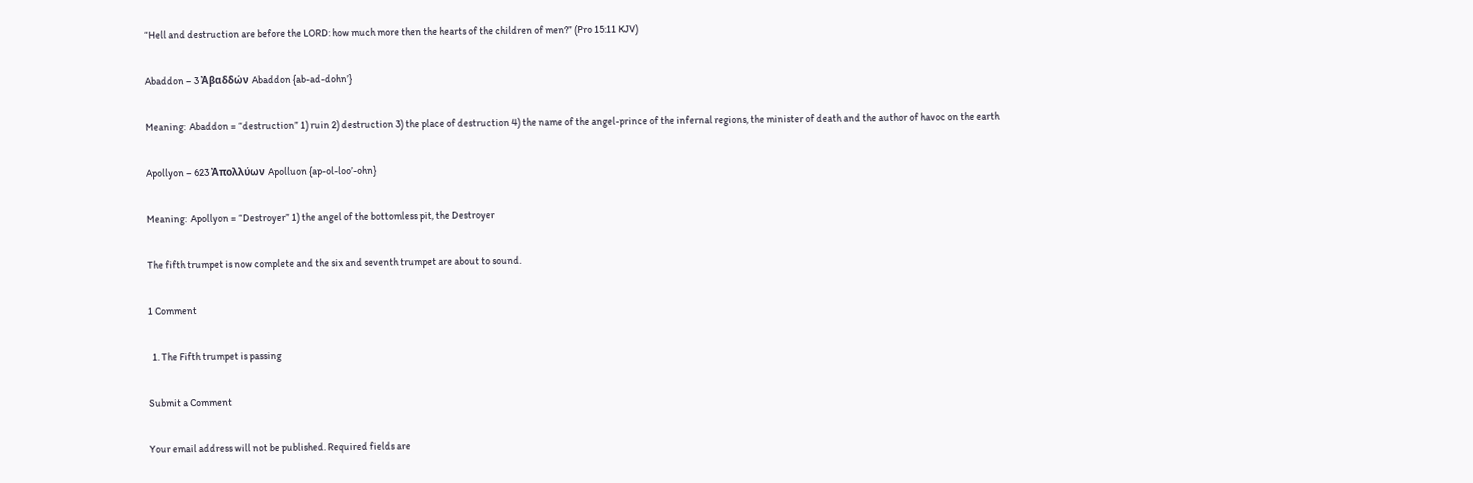“Hell and destruction are before the LORD: how much more then the hearts of the children of men?” (Pro 15:11 KJV)

Abaddon – 3 Ἀβαδδών Abaddon {ab-ad-dohn’}

Meaning:  Abaddon = “destruction” 1) ruin 2) destruction 3) the place of destruction 4) the name of the angel-prince of the infernal regions, the minister of death and the author of havoc on the earth

Apollyon – 623 Ἀπολλύων Apolluon {ap-ol-loo’-ohn}

Meaning:  Apollyon = “Destroyer” 1) the angel of the bottomless pit, the Destroyer

The fifth trumpet is now complete and the six and seventh trumpet are about to sound.

1 Comment

  1. The Fifth trumpet is passing

Submit a Comment

Your email address will not be published. Required fields are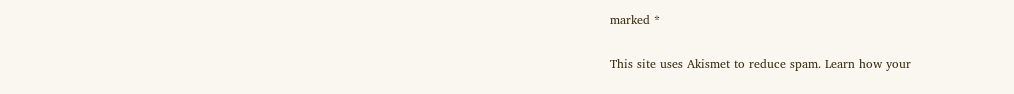marked *

This site uses Akismet to reduce spam. Learn how your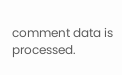comment data is processed.